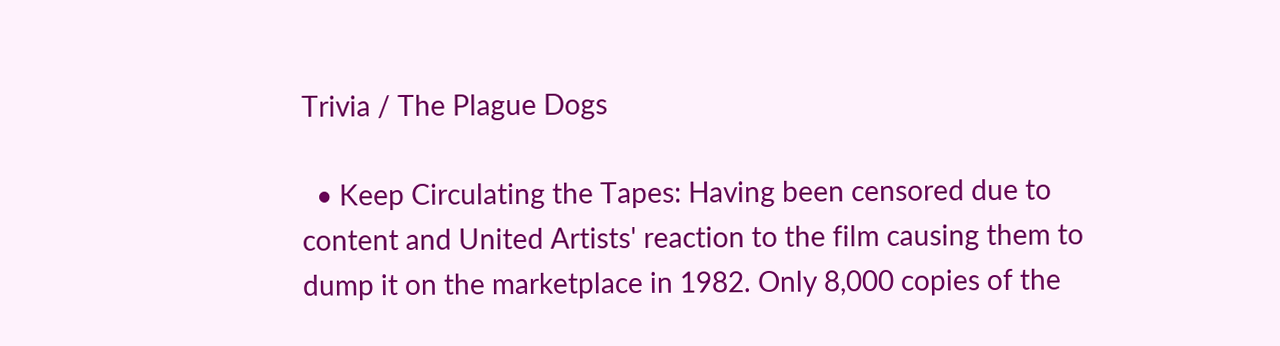Trivia / The Plague Dogs

  • Keep Circulating the Tapes: Having been censored due to content and United Artists' reaction to the film causing them to dump it on the marketplace in 1982. Only 8,000 copies of the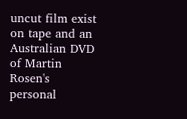uncut film exist on tape and an Australian DVD of Martin Rosen's personal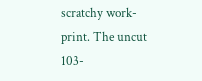scratchy work-print. The uncut 103-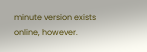minute version exists online, however.